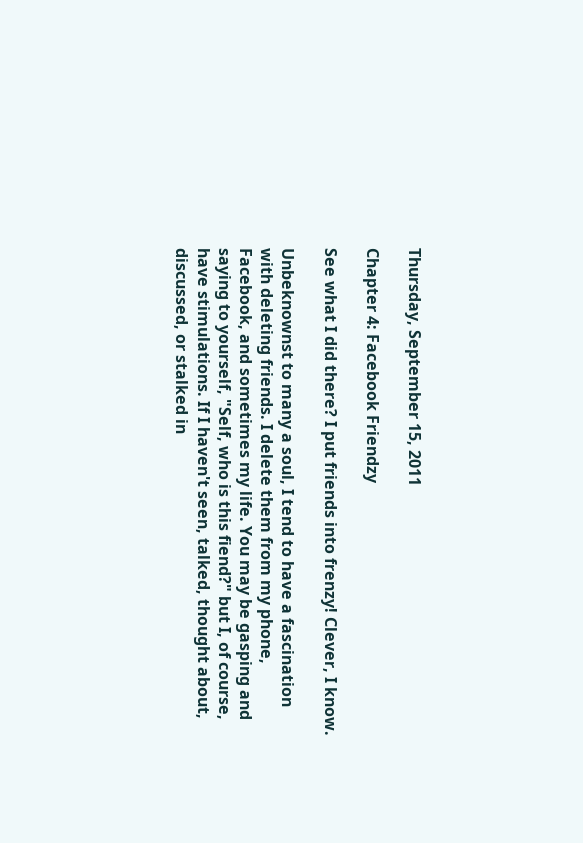Thursday, September 15, 2011

Chapter 4: Facebook Friendzy

See what I did there? I put friends into frenzy! Clever, I know.

Unbeknownst to many a soul, I tend to have a fascination with deleting friends. I delete them from my phone, Facebook, and sometimes my life. You may be gasping and saying to yourself, "Self, who is this fiend?" but I, of course, have stimulations. If I haven't seen, talked, thought about, discussed, or stalked in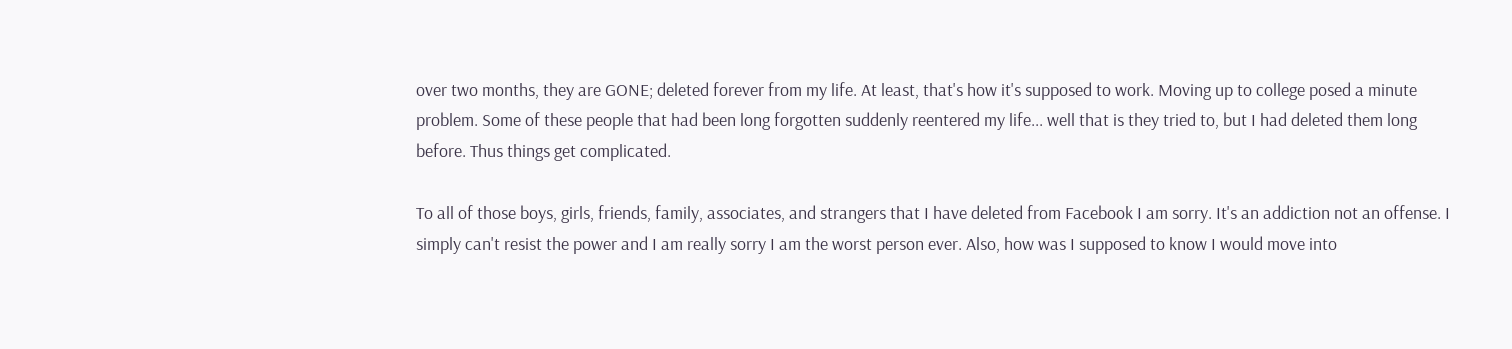over two months, they are GONE; deleted forever from my life. At least, that's how it's supposed to work. Moving up to college posed a minute problem. Some of these people that had been long forgotten suddenly reentered my life... well that is they tried to, but I had deleted them long before. Thus things get complicated.

To all of those boys, girls, friends, family, associates, and strangers that I have deleted from Facebook I am sorry. It's an addiction not an offense. I simply can't resist the power and I am really sorry I am the worst person ever. Also, how was I supposed to know I would move into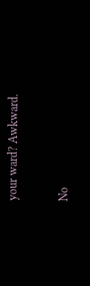your ward? Awkward.

No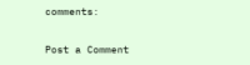comments:

Post a Comment